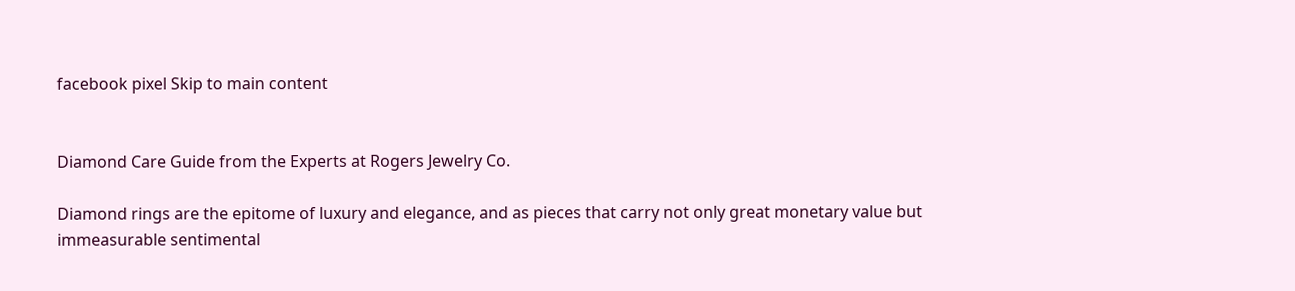facebook pixel Skip to main content


Diamond Care Guide from the Experts at Rogers Jewelry Co.

Diamond rings are the epitome of luxury and elegance, and as pieces that carry not only great monetary value but immeasurable sentimental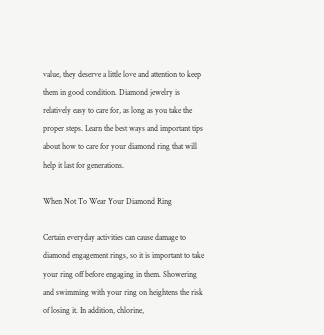value, they deserve a little love and attention to keep them in good condition. Diamond jewelry is relatively easy to care for, as long as you take the proper steps. Learn the best ways and important tips about how to care for your diamond ring that will help it last for generations.

When Not To Wear Your Diamond Ring

Certain everyday activities can cause damage to diamond engagement rings, so it is important to take your ring off before engaging in them. Showering and swimming with your ring on heightens the risk of losing it. In addition, chlorine,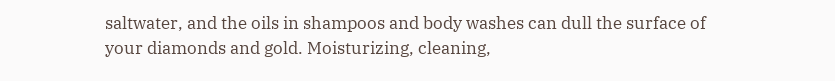saltwater, and the oils in shampoos and body washes can dull the surface of your diamonds and gold. Moisturizing, cleaning,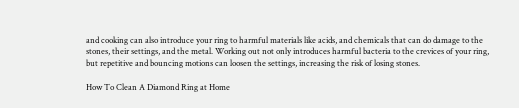and cooking can also introduce your ring to harmful materials like acids, and chemicals that can do damage to the stones, their settings, and the metal. Working out not only introduces harmful bacteria to the crevices of your ring, but repetitive and bouncing motions can loosen the settings, increasing the risk of losing stones.

How To Clean A Diamond Ring at Home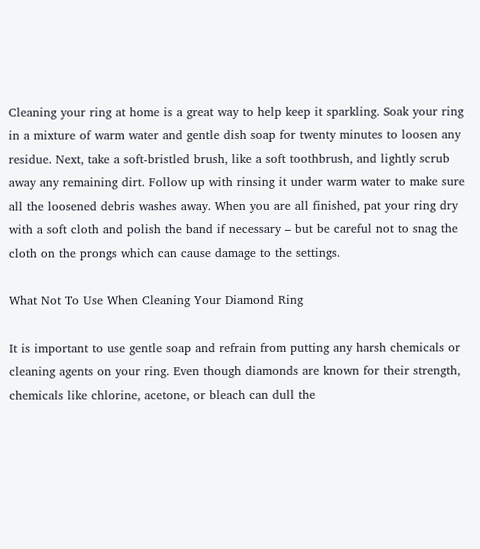Cleaning your ring at home is a great way to help keep it sparkling. Soak your ring in a mixture of warm water and gentle dish soap for twenty minutes to loosen any residue. Next, take a soft-bristled brush, like a soft toothbrush, and lightly scrub away any remaining dirt. Follow up with rinsing it under warm water to make sure all the loosened debris washes away. When you are all finished, pat your ring dry with a soft cloth and polish the band if necessary – but be careful not to snag the cloth on the prongs which can cause damage to the settings.

What Not To Use When Cleaning Your Diamond Ring

It is important to use gentle soap and refrain from putting any harsh chemicals or cleaning agents on your ring. Even though diamonds are known for their strength, chemicals like chlorine, acetone, or bleach can dull the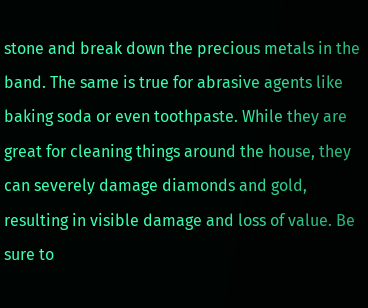stone and break down the precious metals in the band. The same is true for abrasive agents like baking soda or even toothpaste. While they are great for cleaning things around the house, they can severely damage diamonds and gold, resulting in visible damage and loss of value. Be sure to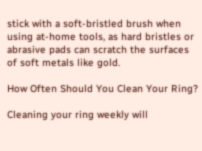stick with a soft-bristled brush when using at-home tools, as hard bristles or abrasive pads can scratch the surfaces of soft metals like gold.

How Often Should You Clean Your Ring?

Cleaning your ring weekly will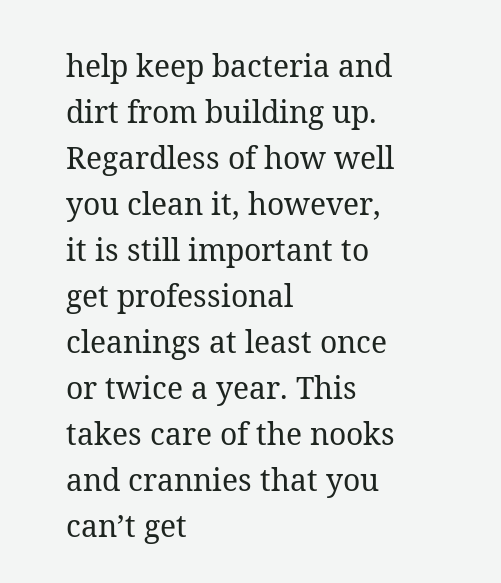help keep bacteria and dirt from building up. Regardless of how well you clean it, however, it is still important to get professional cleanings at least once or twice a year. This takes care of the nooks and crannies that you can’t get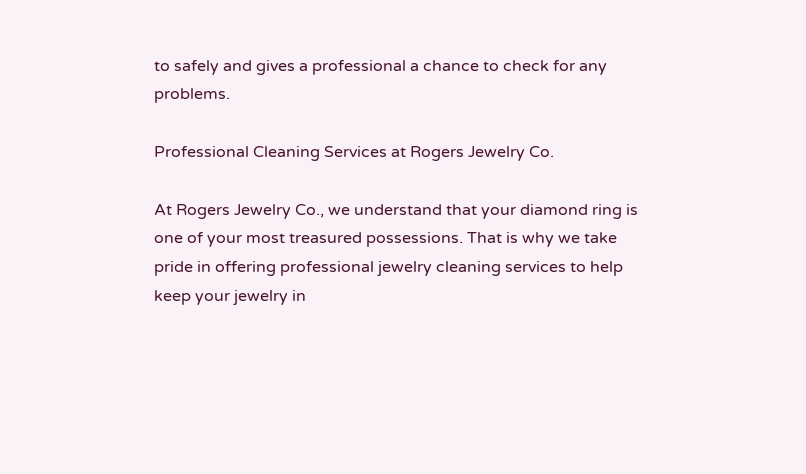to safely and gives a professional a chance to check for any problems.

Professional Cleaning Services at Rogers Jewelry Co.

At Rogers Jewelry Co., we understand that your diamond ring is one of your most treasured possessions. That is why we take pride in offering professional jewelry cleaning services to help keep your jewelry in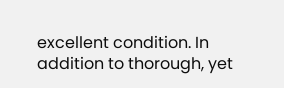excellent condition. In addition to thorough, yet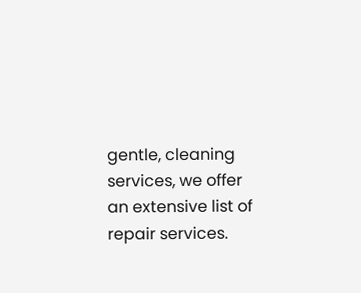gentle, cleaning services, we offer an extensive list of repair services.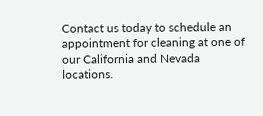Contact us today to schedule an appointment for cleaning at one of our California and Nevada locations.